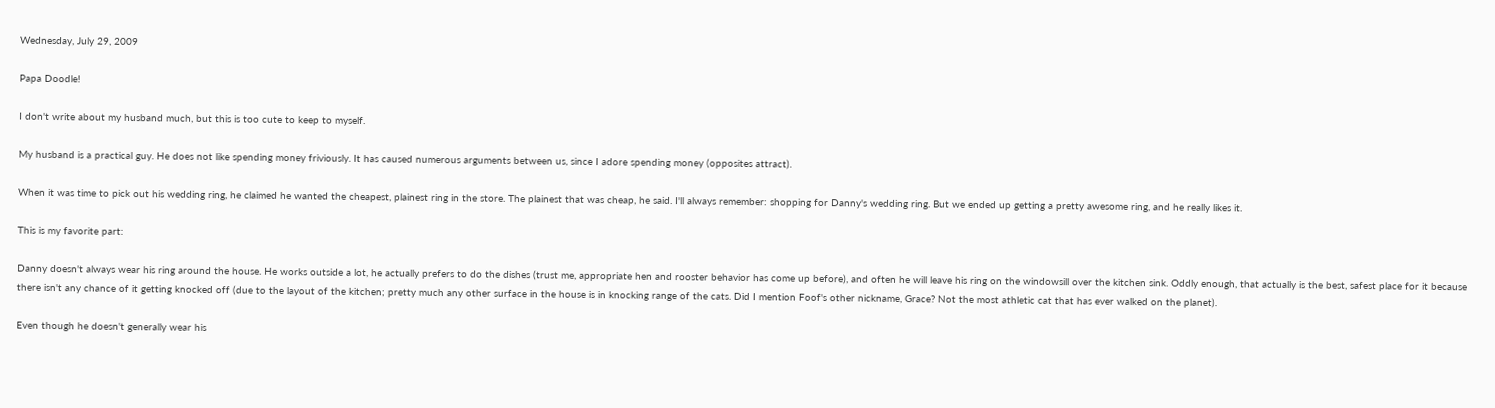Wednesday, July 29, 2009

Papa Doodle!

I don't write about my husband much, but this is too cute to keep to myself.

My husband is a practical guy. He does not like spending money friviously. It has caused numerous arguments between us, since I adore spending money (opposites attract).

When it was time to pick out his wedding ring, he claimed he wanted the cheapest, plainest ring in the store. The plainest that was cheap, he said. I'll always remember: shopping for Danny's wedding ring. But we ended up getting a pretty awesome ring, and he really likes it.

This is my favorite part:

Danny doesn't always wear his ring around the house. He works outside a lot, he actually prefers to do the dishes (trust me, appropriate hen and rooster behavior has come up before), and often he will leave his ring on the windowsill over the kitchen sink. Oddly enough, that actually is the best, safest place for it because there isn't any chance of it getting knocked off (due to the layout of the kitchen; pretty much any other surface in the house is in knocking range of the cats. Did I mention Foof's other nickname, Grace? Not the most athletic cat that has ever walked on the planet).

Even though he doesn't generally wear his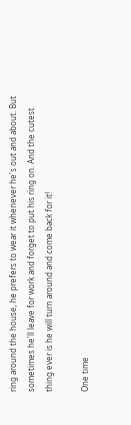ring around the house, he prefers to wear it whenever he's out and about. But sometimes he'll leave for work and forget to put his ring on. And the cutest thing ever is he will turn around and come back for it!

One time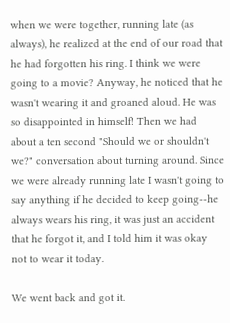when we were together, running late (as always), he realized at the end of our road that he had forgotten his ring. I think we were going to a movie? Anyway, he noticed that he wasn't wearing it and groaned aloud. He was so disappointed in himself! Then we had about a ten second "Should we or shouldn't we?" conversation about turning around. Since we were already running late I wasn't going to say anything if he decided to keep going--he always wears his ring, it was just an accident that he forgot it, and I told him it was okay not to wear it today.

We went back and got it.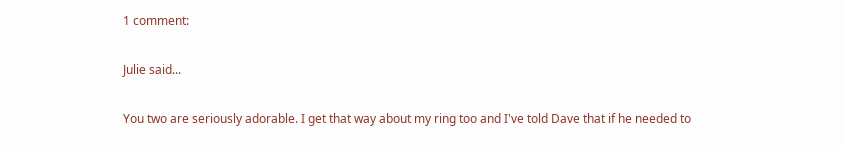1 comment:

Julie said...

You two are seriously adorable. I get that way about my ring too and I've told Dave that if he needed to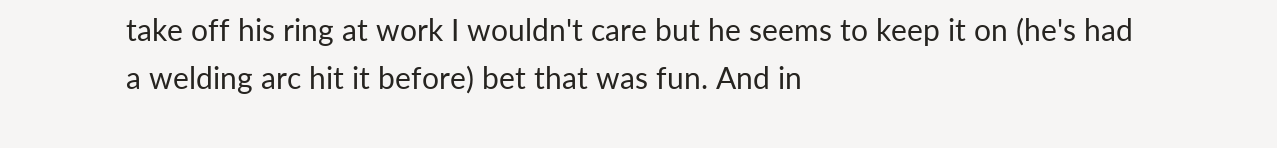take off his ring at work I wouldn't care but he seems to keep it on (he's had a welding arc hit it before) bet that was fun. And in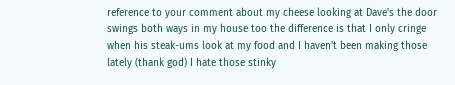reference to your comment about my cheese looking at Dave's the door swings both ways in my house too the difference is that I only cringe when his steak-ums look at my food and I haven't been making those lately (thank god) I hate those stinky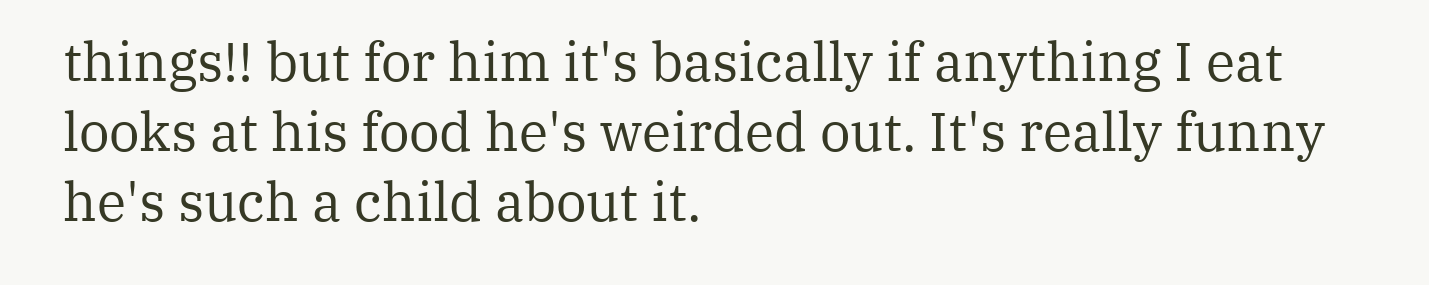things!! but for him it's basically if anything I eat looks at his food he's weirded out. It's really funny he's such a child about it.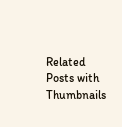Related Posts with Thumbnails